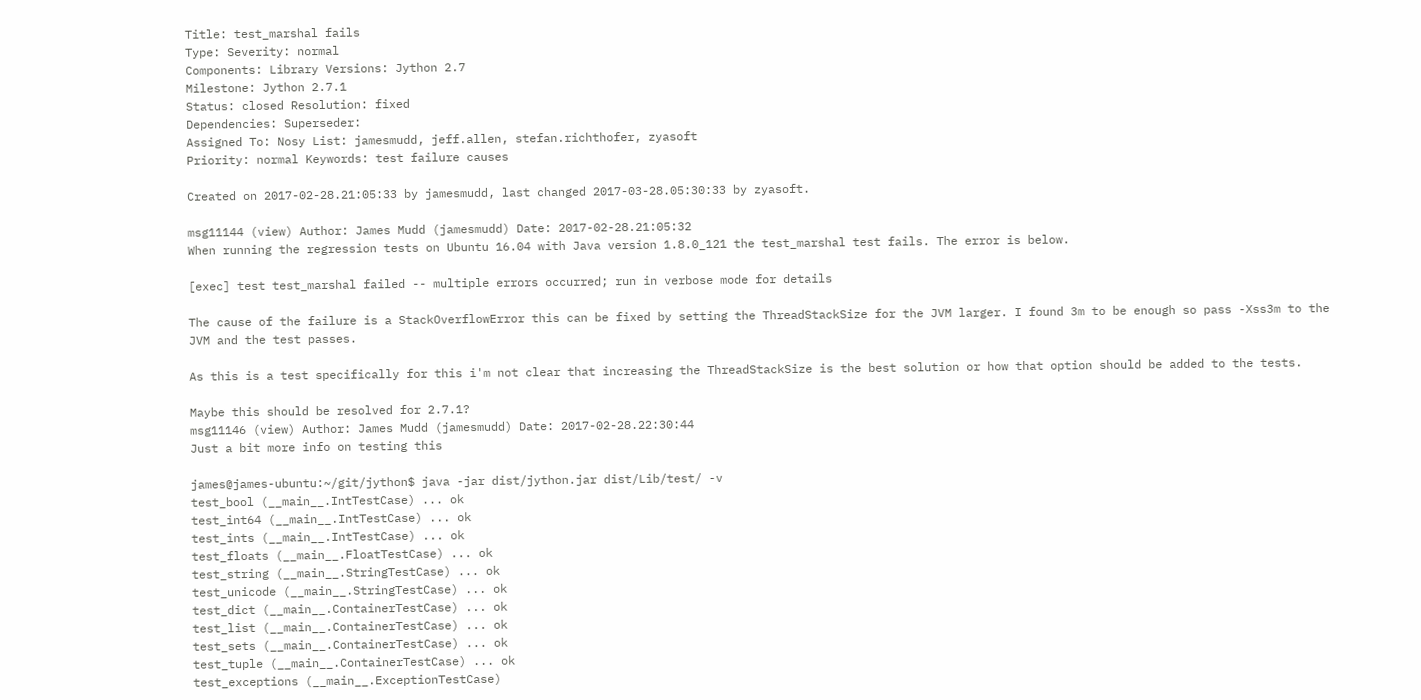Title: test_marshal fails
Type: Severity: normal
Components: Library Versions: Jython 2.7
Milestone: Jython 2.7.1
Status: closed Resolution: fixed
Dependencies: Superseder:
Assigned To: Nosy List: jamesmudd, jeff.allen, stefan.richthofer, zyasoft
Priority: normal Keywords: test failure causes

Created on 2017-02-28.21:05:33 by jamesmudd, last changed 2017-03-28.05:30:33 by zyasoft.

msg11144 (view) Author: James Mudd (jamesmudd) Date: 2017-02-28.21:05:32
When running the regression tests on Ubuntu 16.04 with Java version 1.8.0_121 the test_marshal test fails. The error is below.

[exec] test test_marshal failed -- multiple errors occurred; run in verbose mode for details

The cause of the failure is a StackOverflowError this can be fixed by setting the ThreadStackSize for the JVM larger. I found 3m to be enough so pass -Xss3m to the JVM and the test passes.

As this is a test specifically for this i'm not clear that increasing the ThreadStackSize is the best solution or how that option should be added to the tests.

Maybe this should be resolved for 2.7.1?
msg11146 (view) Author: James Mudd (jamesmudd) Date: 2017-02-28.22:30:44
Just a bit more info on testing this

james@james-ubuntu:~/git/jython$ java -jar dist/jython.jar dist/Lib/test/ -v
test_bool (__main__.IntTestCase) ... ok
test_int64 (__main__.IntTestCase) ... ok
test_ints (__main__.IntTestCase) ... ok
test_floats (__main__.FloatTestCase) ... ok
test_string (__main__.StringTestCase) ... ok
test_unicode (__main__.StringTestCase) ... ok
test_dict (__main__.ContainerTestCase) ... ok
test_list (__main__.ContainerTestCase) ... ok
test_sets (__main__.ContainerTestCase) ... ok
test_tuple (__main__.ContainerTestCase) ... ok
test_exceptions (__main__.ExceptionTestCase)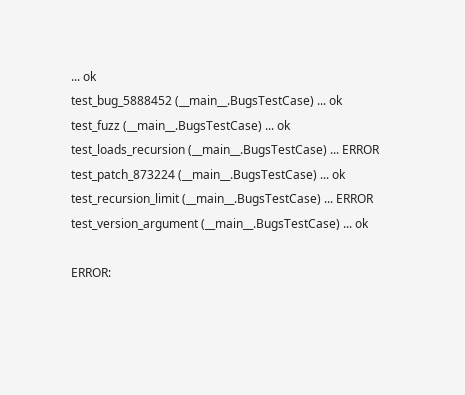... ok
test_bug_5888452 (__main__.BugsTestCase) ... ok
test_fuzz (__main__.BugsTestCase) ... ok
test_loads_recursion (__main__.BugsTestCase) ... ERROR
test_patch_873224 (__main__.BugsTestCase) ... ok
test_recursion_limit (__main__.BugsTestCase) ... ERROR
test_version_argument (__main__.BugsTestCase) ... ok

ERROR: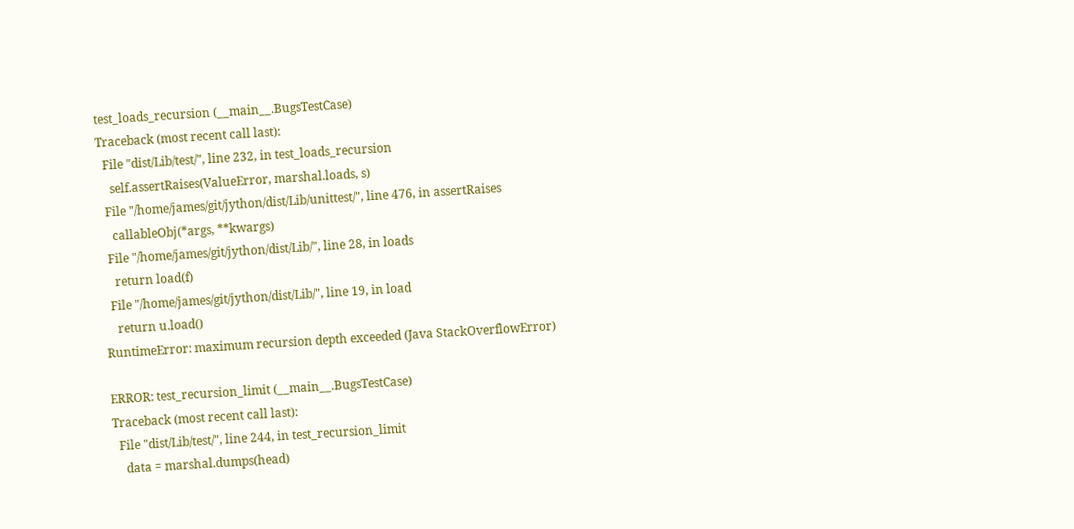test_loads_recursion (__main__.BugsTestCase)
Traceback (most recent call last):
  File "dist/Lib/test/", line 232, in test_loads_recursion
    self.assertRaises(ValueError, marshal.loads, s)
  File "/home/james/git/jython/dist/Lib/unittest/", line 476, in assertRaises
    callableObj(*args, **kwargs)
  File "/home/james/git/jython/dist/Lib/", line 28, in loads
    return load(f)
  File "/home/james/git/jython/dist/Lib/", line 19, in load
    return u.load()
RuntimeError: maximum recursion depth exceeded (Java StackOverflowError)

ERROR: test_recursion_limit (__main__.BugsTestCase)
Traceback (most recent call last):
  File "dist/Lib/test/", line 244, in test_recursion_limit
    data = marshal.dumps(head)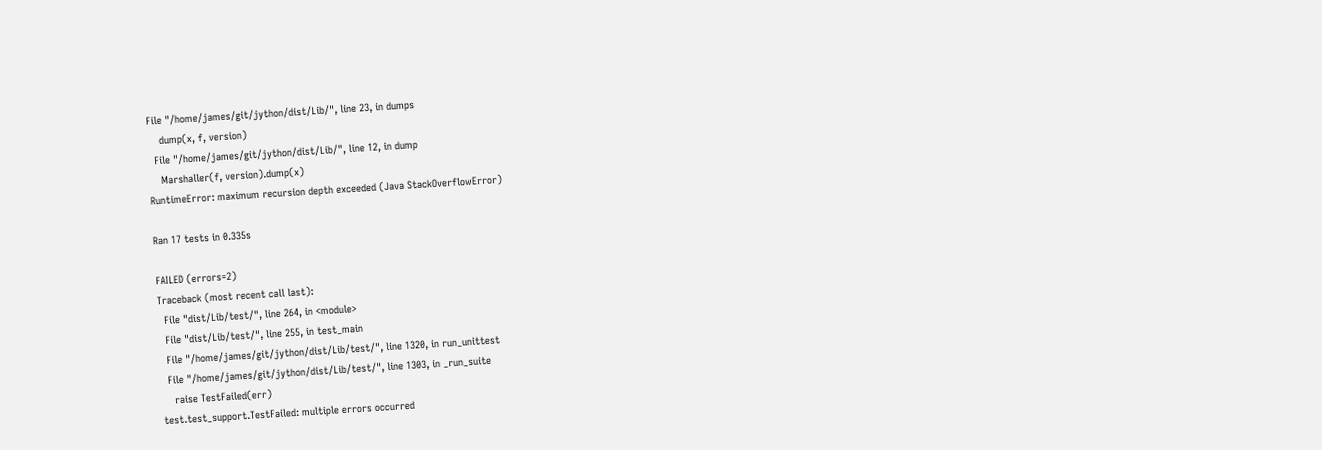File "/home/james/git/jython/dist/Lib/", line 23, in dumps
    dump(x, f, version)
  File "/home/james/git/jython/dist/Lib/", line 12, in dump
    Marshaller(f, version).dump(x)
RuntimeError: maximum recursion depth exceeded (Java StackOverflowError)

Ran 17 tests in 0.335s

FAILED (errors=2)
Traceback (most recent call last):
  File "dist/Lib/test/", line 264, in <module>
  File "dist/Lib/test/", line 255, in test_main
  File "/home/james/git/jython/dist/Lib/test/", line 1320, in run_unittest
  File "/home/james/git/jython/dist/Lib/test/", line 1303, in _run_suite
    raise TestFailed(err)
test.test_support.TestFailed: multiple errors occurred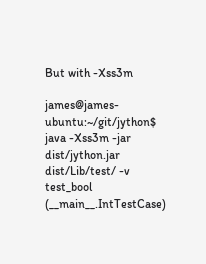But with -Xss3m

james@james-ubuntu:~/git/jython$ java -Xss3m -jar dist/jython.jar dist/Lib/test/ -v
test_bool (__main__.IntTestCase)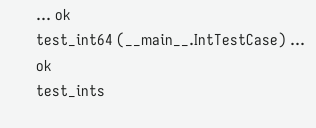... ok
test_int64 (__main__.IntTestCase) ... ok
test_ints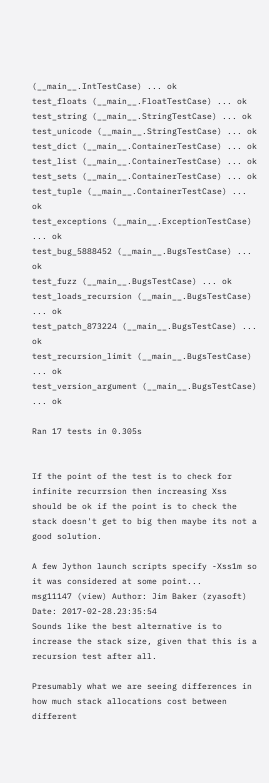(__main__.IntTestCase) ... ok
test_floats (__main__.FloatTestCase) ... ok
test_string (__main__.StringTestCase) ... ok
test_unicode (__main__.StringTestCase) ... ok
test_dict (__main__.ContainerTestCase) ... ok
test_list (__main__.ContainerTestCase) ... ok
test_sets (__main__.ContainerTestCase) ... ok
test_tuple (__main__.ContainerTestCase) ... ok
test_exceptions (__main__.ExceptionTestCase) ... ok
test_bug_5888452 (__main__.BugsTestCase) ... ok
test_fuzz (__main__.BugsTestCase) ... ok
test_loads_recursion (__main__.BugsTestCase) ... ok
test_patch_873224 (__main__.BugsTestCase) ... ok
test_recursion_limit (__main__.BugsTestCase) ... ok
test_version_argument (__main__.BugsTestCase) ... ok

Ran 17 tests in 0.305s


If the point of the test is to check for infinite recurrsion then increasing Xss should be ok if the point is to check the stack doesn't get to big then maybe its not a good solution.

A few Jython launch scripts specify -Xss1m so it was considered at some point...
msg11147 (view) Author: Jim Baker (zyasoft) Date: 2017-02-28.23:35:54
Sounds like the best alternative is to increase the stack size, given that this is a recursion test after all.

Presumably what we are seeing differences in how much stack allocations cost between different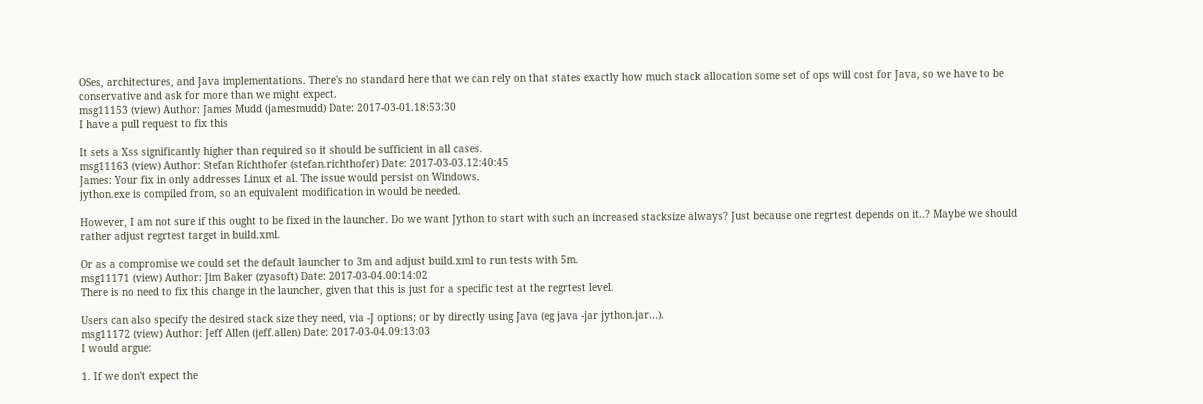OSes, architectures, and Java implementations. There's no standard here that we can rely on that states exactly how much stack allocation some set of ops will cost for Java, so we have to be conservative and ask for more than we might expect.
msg11153 (view) Author: James Mudd (jamesmudd) Date: 2017-03-01.18:53:30
I have a pull request to fix this

It sets a Xss significantly higher than required so it should be sufficient in all cases.
msg11163 (view) Author: Stefan Richthofer (stefan.richthofer) Date: 2017-03-03.12:40:45
James: Your fix in only addresses Linux et al. The issue would persist on Windows.
jython.exe is compiled from, so an equivalent modification in would be needed.

However, I am not sure if this ought to be fixed in the launcher. Do we want Jython to start with such an increased stacksize always? Just because one regrtest depends on it..? Maybe we should rather adjust regrtest target in build.xml.

Or as a compromise we could set the default launcher to 3m and adjust build.xml to run tests with 5m.
msg11171 (view) Author: Jim Baker (zyasoft) Date: 2017-03-04.00:14:02
There is no need to fix this change in the launcher, given that this is just for a specific test at the regrtest level.

Users can also specify the desired stack size they need, via -J options; or by directly using Java (eg java -jar jython.jar...).
msg11172 (view) Author: Jeff Allen (jeff.allen) Date: 2017-03-04.09:13:03
I would argue:

1. If we don't expect the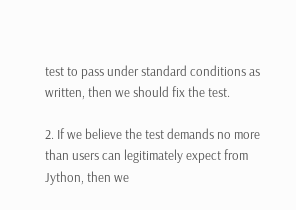test to pass under standard conditions as written, then we should fix the test.

2. If we believe the test demands no more than users can legitimately expect from Jython, then we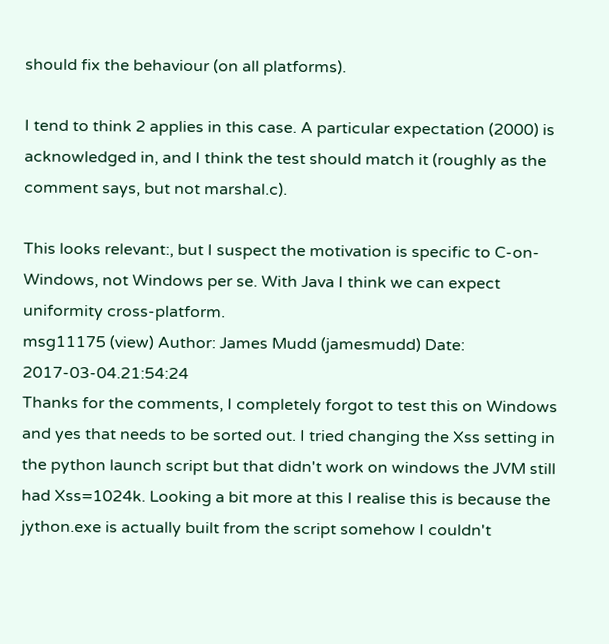should fix the behaviour (on all platforms).

I tend to think 2 applies in this case. A particular expectation (2000) is acknowledged in, and I think the test should match it (roughly as the comment says, but not marshal.c).

This looks relevant:, but I suspect the motivation is specific to C-on-Windows, not Windows per se. With Java I think we can expect uniformity cross-platform.
msg11175 (view) Author: James Mudd (jamesmudd) Date: 2017-03-04.21:54:24
Thanks for the comments, I completely forgot to test this on Windows and yes that needs to be sorted out. I tried changing the Xss setting in the python launch script but that didn't work on windows the JVM still had Xss=1024k. Looking a bit more at this I realise this is because the jython.exe is actually built from the script somehow I couldn't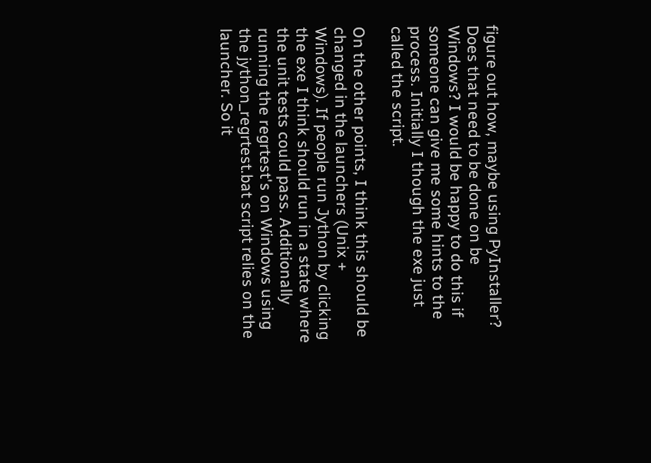figure out how, maybe using PyInstaller? Does that need to be done on be Windows? I would be happy to do this if someone can give me some hints to the process. Initially I though the exe just called the script.

On the other points, I think this should be changed in the launchers (Unix + Windows). If people run Jython by clicking the exe I think should run in a state where the unit tests could pass. Additionally running the regrtest's on Windows using the jython_regrtest.bat script relies on the launcher. So it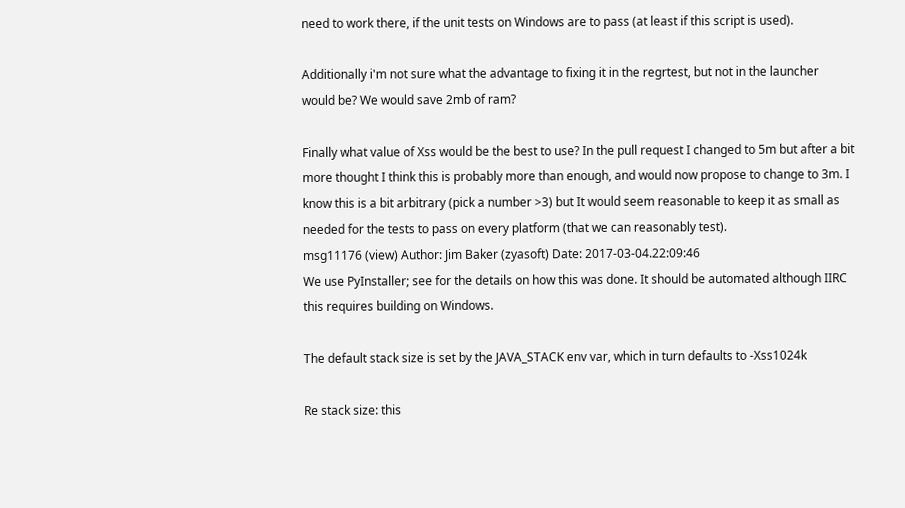need to work there, if the unit tests on Windows are to pass (at least if this script is used).

Additionally i'm not sure what the advantage to fixing it in the regrtest, but not in the launcher would be? We would save 2mb of ram?

Finally what value of Xss would be the best to use? In the pull request I changed to 5m but after a bit more thought I think this is probably more than enough, and would now propose to change to 3m. I know this is a bit arbitrary (pick a number >3) but It would seem reasonable to keep it as small as needed for the tests to pass on every platform (that we can reasonably test).
msg11176 (view) Author: Jim Baker (zyasoft) Date: 2017-03-04.22:09:46
We use PyInstaller; see for the details on how this was done. It should be automated although IIRC this requires building on Windows.

The default stack size is set by the JAVA_STACK env var, which in turn defaults to -Xss1024k

Re stack size: this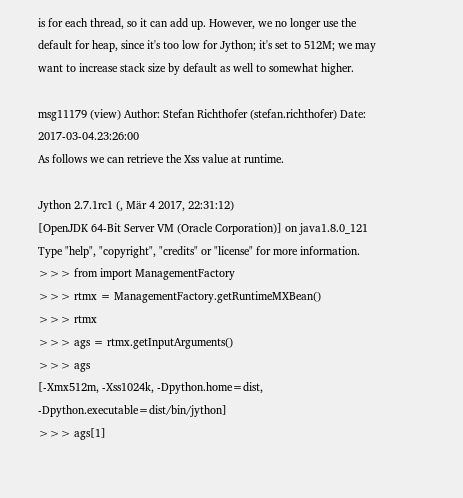is for each thread, so it can add up. However, we no longer use the default for heap, since it's too low for Jython; it's set to 512M; we may want to increase stack size by default as well to somewhat higher.

msg11179 (view) Author: Stefan Richthofer (stefan.richthofer) Date: 2017-03-04.23:26:00
As follows we can retrieve the Xss value at runtime.

Jython 2.7.1rc1 (, Mär 4 2017, 22:31:12)
[OpenJDK 64-Bit Server VM (Oracle Corporation)] on java1.8.0_121
Type "help", "copyright", "credits" or "license" for more information.
>>> from import ManagementFactory
>>> rtmx = ManagementFactory.getRuntimeMXBean()
>>> rtmx
>>> ags = rtmx.getInputArguments()
>>> ags
[-Xmx512m, -Xss1024k, -Dpython.home=dist, -Dpython.executable=dist/bin/jython]
>>> ags[1]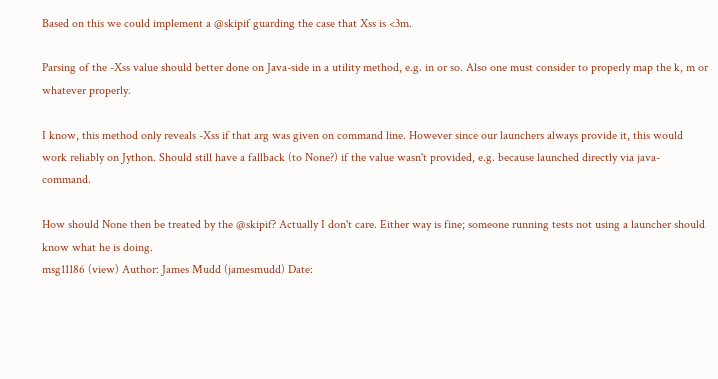Based on this we could implement a @skipif guarding the case that Xss is <3m.

Parsing of the -Xss value should better done on Java-side in a utility method, e.g. in or so. Also one must consider to properly map the k, m or whatever properly.

I know, this method only reveals -Xss if that arg was given on command line. However since our launchers always provide it, this would work reliably on Jython. Should still have a fallback (to None?) if the value wasn't provided, e.g. because launched directly via java-command.

How should None then be treated by the @skipif? Actually I don't care. Either way is fine; someone running tests not using a launcher should know what he is doing.
msg11186 (view) Author: James Mudd (jamesmudd) Date: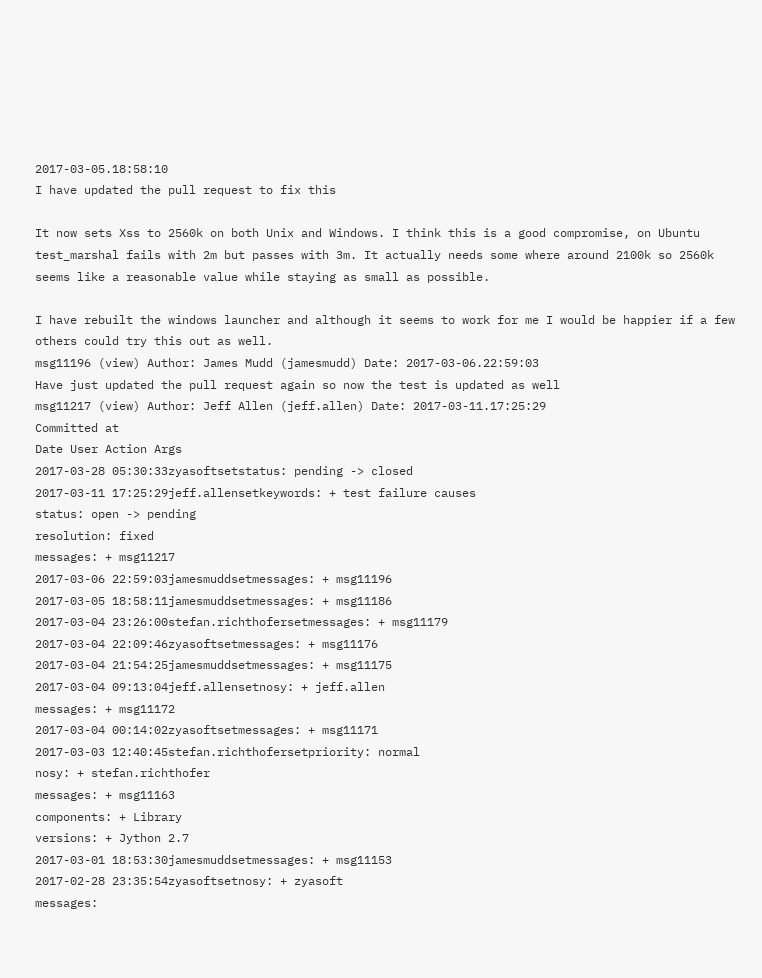2017-03-05.18:58:10
I have updated the pull request to fix this

It now sets Xss to 2560k on both Unix and Windows. I think this is a good compromise, on Ubuntu test_marshal fails with 2m but passes with 3m. It actually needs some where around 2100k so 2560k seems like a reasonable value while staying as small as possible.

I have rebuilt the windows launcher and although it seems to work for me I would be happier if a few others could try this out as well.
msg11196 (view) Author: James Mudd (jamesmudd) Date: 2017-03-06.22:59:03
Have just updated the pull request again so now the test is updated as well
msg11217 (view) Author: Jeff Allen (jeff.allen) Date: 2017-03-11.17:25:29
Committed at
Date User Action Args
2017-03-28 05:30:33zyasoftsetstatus: pending -> closed
2017-03-11 17:25:29jeff.allensetkeywords: + test failure causes
status: open -> pending
resolution: fixed
messages: + msg11217
2017-03-06 22:59:03jamesmuddsetmessages: + msg11196
2017-03-05 18:58:11jamesmuddsetmessages: + msg11186
2017-03-04 23:26:00stefan.richthofersetmessages: + msg11179
2017-03-04 22:09:46zyasoftsetmessages: + msg11176
2017-03-04 21:54:25jamesmuddsetmessages: + msg11175
2017-03-04 09:13:04jeff.allensetnosy: + jeff.allen
messages: + msg11172
2017-03-04 00:14:02zyasoftsetmessages: + msg11171
2017-03-03 12:40:45stefan.richthofersetpriority: normal
nosy: + stefan.richthofer
messages: + msg11163
components: + Library
versions: + Jython 2.7
2017-03-01 18:53:30jamesmuddsetmessages: + msg11153
2017-02-28 23:35:54zyasoftsetnosy: + zyasoft
messages: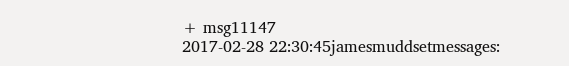+ msg11147
2017-02-28 22:30:45jamesmuddsetmessages: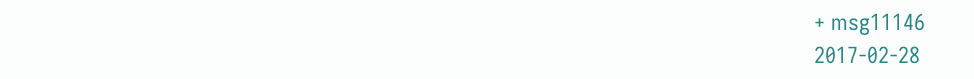+ msg11146
2017-02-28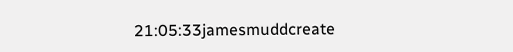21:05:33jamesmuddcreate